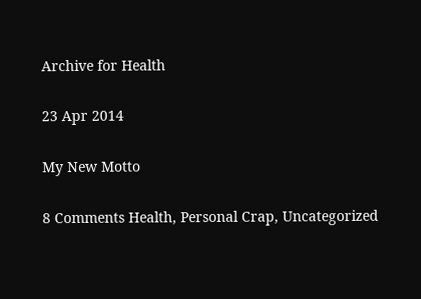Archive for Health

23 Apr 2014

My New Motto

8 Comments Health, Personal Crap, Uncategorized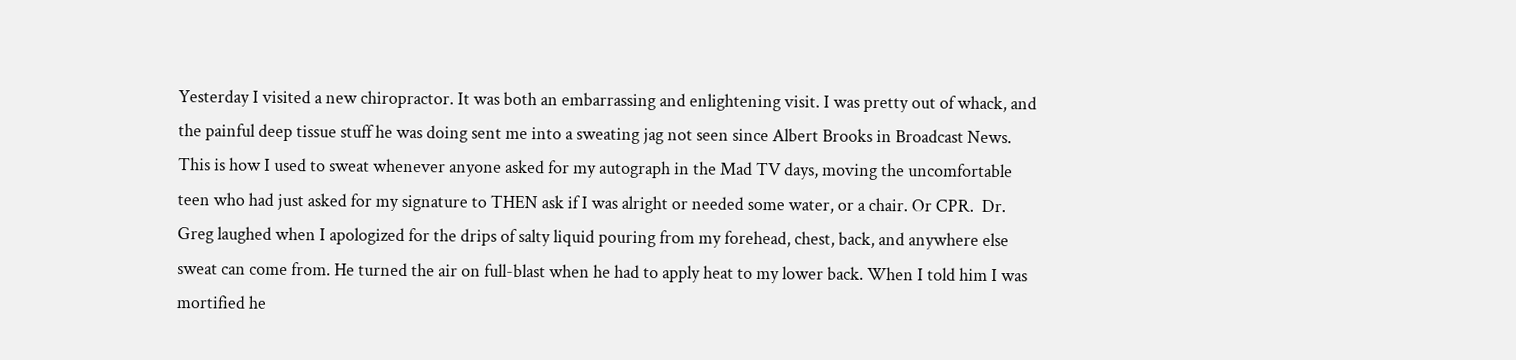Yesterday I visited a new chiropractor. It was both an embarrassing and enlightening visit. I was pretty out of whack, and the painful deep tissue stuff he was doing sent me into a sweating jag not seen since Albert Brooks in Broadcast News. This is how I used to sweat whenever anyone asked for my autograph in the Mad TV days, moving the uncomfortable teen who had just asked for my signature to THEN ask if I was alright or needed some water, or a chair. Or CPR.  Dr. Greg laughed when I apologized for the drips of salty liquid pouring from my forehead, chest, back, and anywhere else sweat can come from. He turned the air on full-blast when he had to apply heat to my lower back. When I told him I was mortified he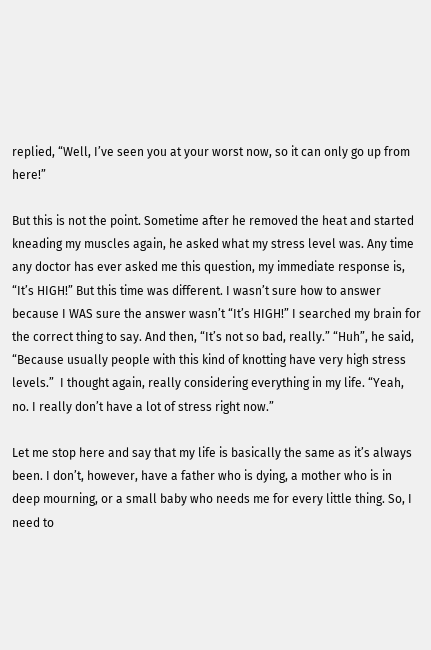replied, “Well, I’ve seen you at your worst now, so it can only go up from here!”

But this is not the point. Sometime after he removed the heat and started kneading my muscles again, he asked what my stress level was. Any time any doctor has ever asked me this question, my immediate response is, “It’s HIGH!” But this time was different. I wasn’t sure how to answer because I WAS sure the answer wasn’t “It’s HIGH!” I searched my brain for the correct thing to say. And then, “It’s not so bad, really.” “Huh”, he said, “Because usually people with this kind of knotting have very high stress levels.”  I thought again, really considering everything in my life. “Yeah, no. I really don’t have a lot of stress right now.”

Let me stop here and say that my life is basically the same as it’s always been. I don’t, however, have a father who is dying, a mother who is in deep mourning, or a small baby who needs me for every little thing. So, I need to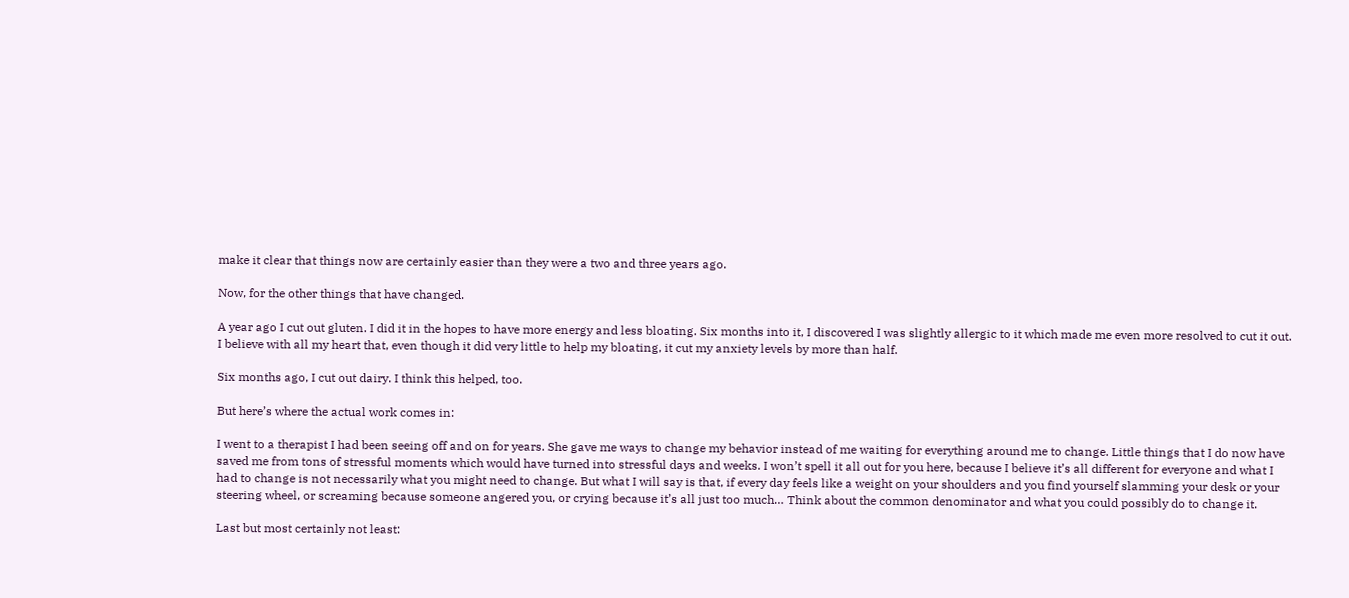make it clear that things now are certainly easier than they were a two and three years ago.

Now, for the other things that have changed.

A year ago I cut out gluten. I did it in the hopes to have more energy and less bloating. Six months into it, I discovered I was slightly allergic to it which made me even more resolved to cut it out. I believe with all my heart that, even though it did very little to help my bloating, it cut my anxiety levels by more than half.

Six months ago, I cut out dairy. I think this helped, too.

But here’s where the actual work comes in:

I went to a therapist I had been seeing off and on for years. She gave me ways to change my behavior instead of me waiting for everything around me to change. Little things that I do now have saved me from tons of stressful moments which would have turned into stressful days and weeks. I won’t spell it all out for you here, because I believe it’s all different for everyone and what I had to change is not necessarily what you might need to change. But what I will say is that, if every day feels like a weight on your shoulders and you find yourself slamming your desk or your steering wheel, or screaming because someone angered you, or crying because it’s all just too much… Think about the common denominator and what you could possibly do to change it.

Last but most certainly not least: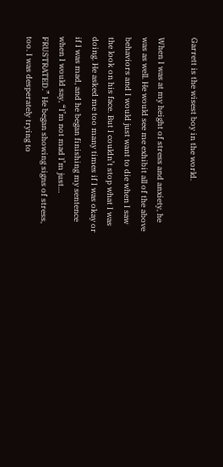Garrett is the wisest boy in the world.

When I was at my height of stress and anxiety, he was as well. He would see me exhibit all of the above behaviors and I would just want to die when I saw the look on his face. But I couldn’t stop what I was doing. He asked me too many times if I was okay or if I was mad, and he began finishing my sentence when I would say, “I’m not mad I’m just… FRUSTRATED.” He began showing signs of stress, too. I was desperately trying to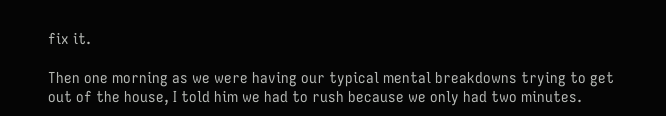fix it.

Then one morning as we were having our typical mental breakdowns trying to get out of the house, I told him we had to rush because we only had two minutes.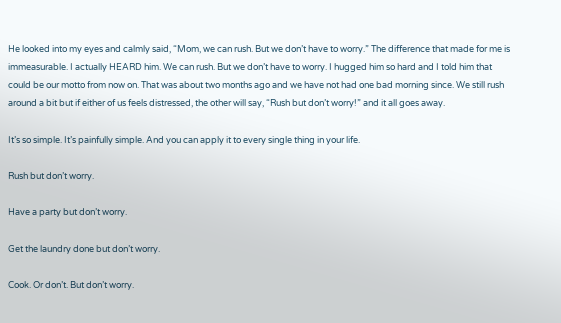He looked into my eyes and calmly said, “Mom, we can rush. But we don’t have to worry.” The difference that made for me is immeasurable. I actually HEARD him. We can rush. But we don’t have to worry. I hugged him so hard and I told him that could be our motto from now on. That was about two months ago and we have not had one bad morning since. We still rush around a bit but if either of us feels distressed, the other will say, “Rush but don’t worry!” and it all goes away.

It’s so simple. It’s painfully simple. And you can apply it to every single thing in your life.

Rush but don’t worry.

Have a party but don’t worry.

Get the laundry done but don’t worry.

Cook. Or don’t. But don’t worry.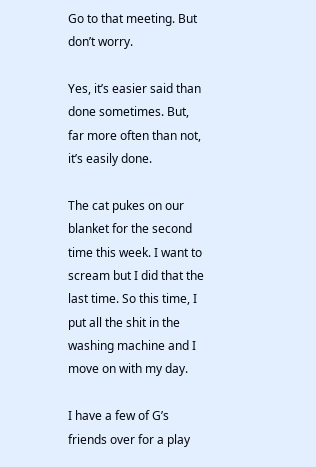Go to that meeting. But don’t worry.

Yes, it’s easier said than done sometimes. But, far more often than not, it’s easily done.

The cat pukes on our blanket for the second time this week. I want to scream but I did that the last time. So this time, I put all the shit in the washing machine and I move on with my day.

I have a few of G’s friends over for a play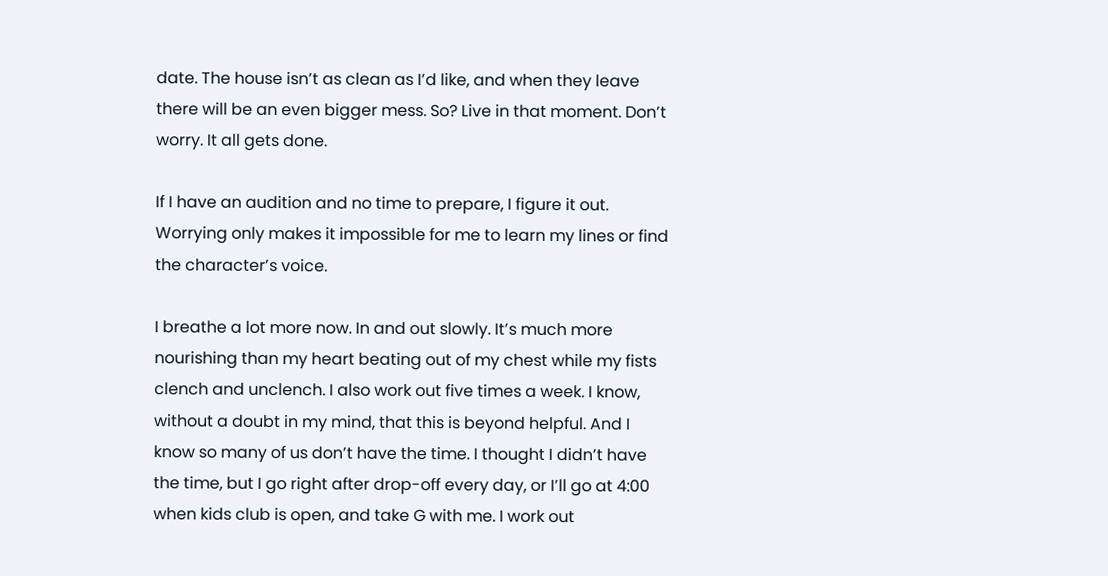date. The house isn’t as clean as I’d like, and when they leave there will be an even bigger mess. So? Live in that moment. Don’t worry. It all gets done.

If I have an audition and no time to prepare, I figure it out. Worrying only makes it impossible for me to learn my lines or find the character’s voice.

I breathe a lot more now. In and out slowly. It’s much more nourishing than my heart beating out of my chest while my fists clench and unclench. I also work out five times a week. I know, without a doubt in my mind, that this is beyond helpful. And I know so many of us don’t have the time. I thought I didn’t have the time, but I go right after drop-off every day, or I’ll go at 4:00 when kids club is open, and take G with me. I work out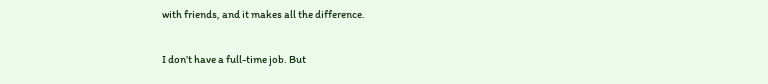with friends, and it makes all the difference.

I don’t have a full-time job. But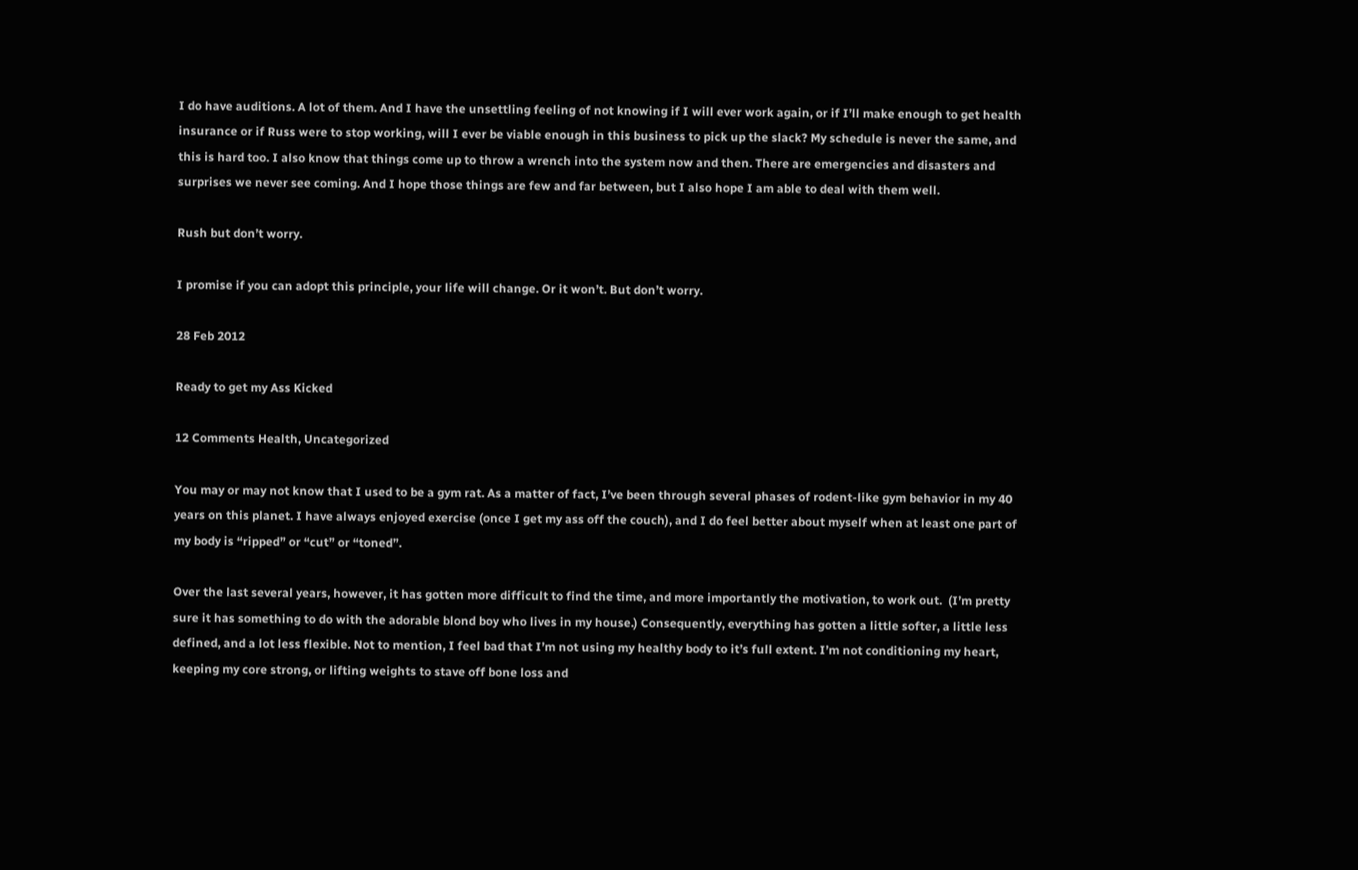I do have auditions. A lot of them. And I have the unsettling feeling of not knowing if I will ever work again, or if I’ll make enough to get health insurance or if Russ were to stop working, will I ever be viable enough in this business to pick up the slack? My schedule is never the same, and this is hard too. I also know that things come up to throw a wrench into the system now and then. There are emergencies and disasters and surprises we never see coming. And I hope those things are few and far between, but I also hope I am able to deal with them well.

Rush but don’t worry.

I promise if you can adopt this principle, your life will change. Or it won’t. But don’t worry.

28 Feb 2012

Ready to get my Ass Kicked

12 Comments Health, Uncategorized

You may or may not know that I used to be a gym rat. As a matter of fact, I’ve been through several phases of rodent-like gym behavior in my 40 years on this planet. I have always enjoyed exercise (once I get my ass off the couch), and I do feel better about myself when at least one part of my body is “ripped” or “cut” or “toned”.

Over the last several years, however, it has gotten more difficult to find the time, and more importantly the motivation, to work out.  (I’m pretty sure it has something to do with the adorable blond boy who lives in my house.) Consequently, everything has gotten a little softer, a little less defined, and a lot less flexible. Not to mention, I feel bad that I’m not using my healthy body to it’s full extent. I’m not conditioning my heart, keeping my core strong, or lifting weights to stave off bone loss and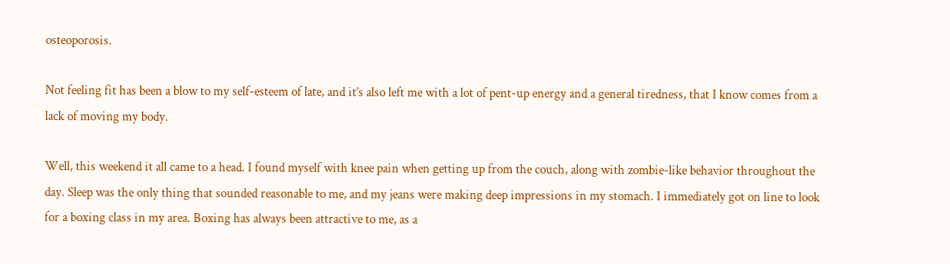osteoporosis.

Not feeling fit has been a blow to my self-esteem of late, and it’s also left me with a lot of pent-up energy and a general tiredness, that I know comes from a lack of moving my body.

Well, this weekend it all came to a head. I found myself with knee pain when getting up from the couch, along with zombie-like behavior throughout the day. Sleep was the only thing that sounded reasonable to me, and my jeans were making deep impressions in my stomach. I immediately got on line to look for a boxing class in my area. Boxing has always been attractive to me, as a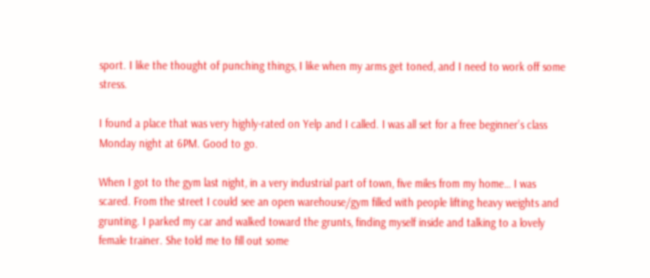sport. I like the thought of punching things, I like when my arms get toned, and I need to work off some stress.

I found a place that was very highly-rated on Yelp and I called. I was all set for a free beginner’s class Monday night at 6PM. Good to go.

When I got to the gym last night, in a very industrial part of town, five miles from my home… I was scared. From the street I could see an open warehouse/gym filled with people lifting heavy weights and grunting. I parked my car and walked toward the grunts, finding myself inside and talking to a lovely female trainer. She told me to fill out some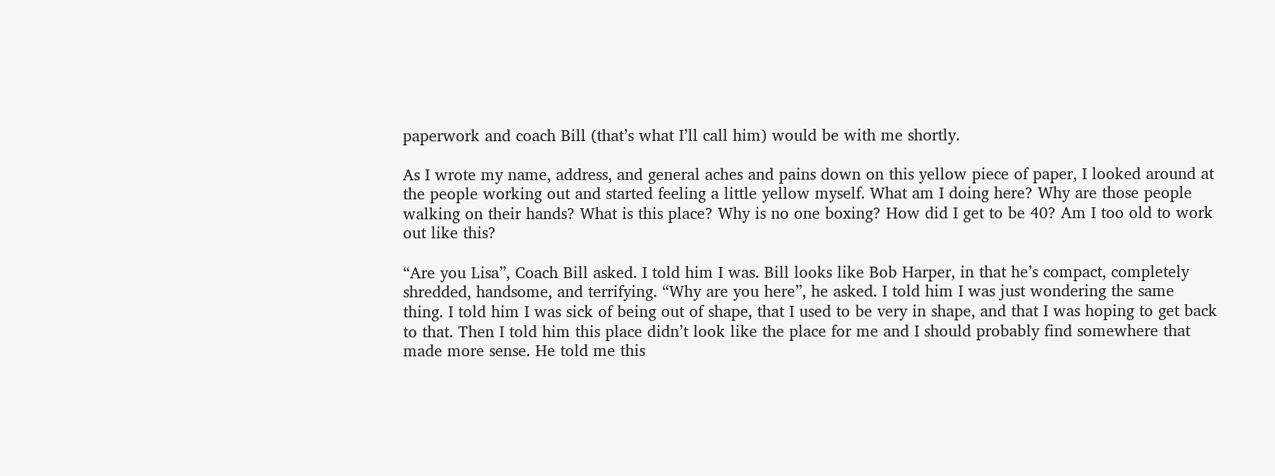paperwork and coach Bill (that’s what I’ll call him) would be with me shortly.

As I wrote my name, address, and general aches and pains down on this yellow piece of paper, I looked around at the people working out and started feeling a little yellow myself. What am I doing here? Why are those people walking on their hands? What is this place? Why is no one boxing? How did I get to be 40? Am I too old to work out like this?

“Are you Lisa”, Coach Bill asked. I told him I was. Bill looks like Bob Harper, in that he’s compact, completely shredded, handsome, and terrifying. “Why are you here”, he asked. I told him I was just wondering the same thing. I told him I was sick of being out of shape, that I used to be very in shape, and that I was hoping to get back to that. Then I told him this place didn’t look like the place for me and I should probably find somewhere that made more sense. He told me this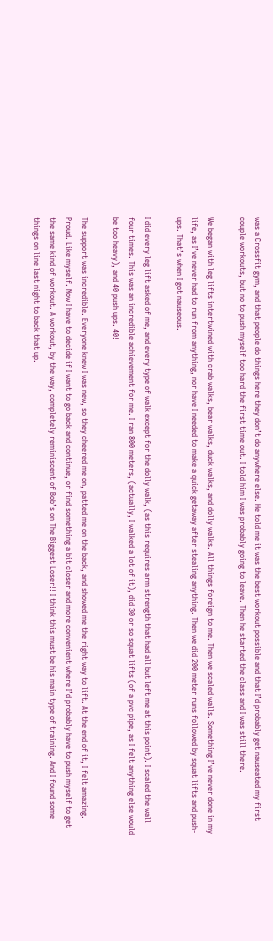was a Crossfit gym, and that people do things here they don’t do anywhere else. He told me it was the best workout possible and that I’d probably get nauseated my first couple workouts, but no to push myself too hard the first time out. I told him I was probably going to leave. Then he started the class and I was still there.

We began with leg lifts intertwined with crab walks, bear walks, duck walks, and dolly walks. All things foreign to me. Then we scaled walls. Something I’ve never done in my life, as I’ve never had to run from anything, nor have I needed to make a quick getaway after stealing anything. Then we did 200 meter runs followed by squat lifts and push-ups. That’s when I got nauseous.

I did every leg lift asked of me, and every type of walk except for the dolly walk, (as this requires arm strength that had all but left me at this point). I scaled the wall four times. This was an incredible achievement for me. I ran 800 meters, (actually, I walked a lot of it), did 30 or so squat lifts (of a pvc pipe, as I felt anything else would be too heavy), and 40 push ups. 40!

The support was incredible. Everyone knew I was new, so they cheered me on, patted me on the back, and showed me the right way to lift. At the end of it, I felt amazing. Proud. Like myself. Now I have to decide if I want to go back and continue, or find something a bit closer and more convenient where I’d probably have to push myself to get the same kind of workout. A workout, by the way, completely reminiscent of Bob’s on The Biggest Loser!! I think this must be his main type of training. And I found some things on line last night to back that up.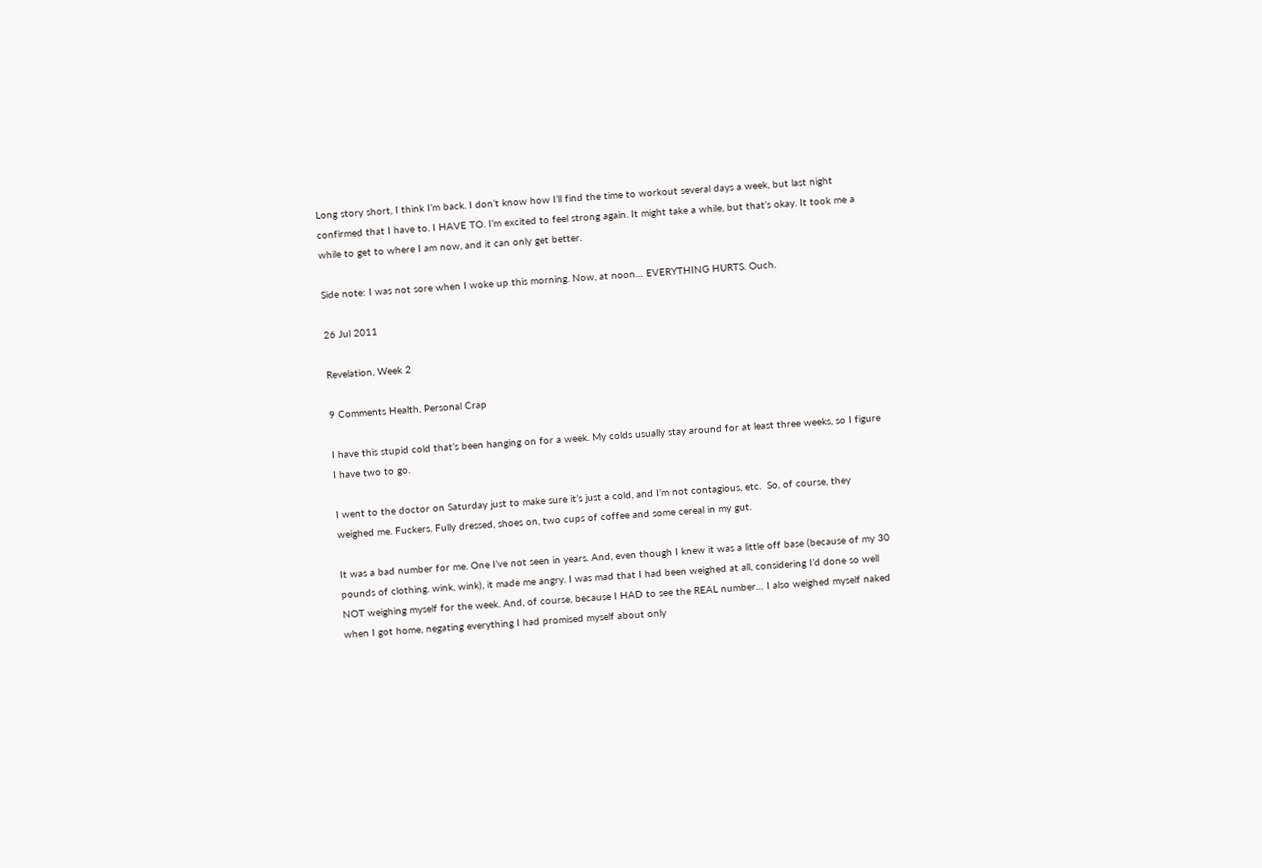Long story short, I think I’m back. I don’t know how I’ll find the time to workout several days a week, but last night confirmed that I have to. I HAVE TO. I’m excited to feel strong again. It might take a while, but that’s okay. It took me a while to get to where I am now, and it can only get better.

Side note: I was not sore when I woke up this morning. Now, at noon… EVERYTHING HURTS. Ouch.

26 Jul 2011

Revelation, Week 2

9 Comments Health, Personal Crap

I have this stupid cold that’s been hanging on for a week. My colds usually stay around for at least three weeks, so I figure I have two to go.

I went to the doctor on Saturday just to make sure it’s just a cold, and I’m not contagious, etc.  So, of course, they weighed me. Fuckers. Fully dressed, shoes on, two cups of coffee and some cereal in my gut.

It was a bad number for me. One I’ve not seen in years. And, even though I knew it was a little off base (because of my 30 pounds of clothing. wink, wink), it made me angry. I was mad that I had been weighed at all, considering I’d done so well NOT weighing myself for the week. And, of course, because I HAD to see the REAL number… I also weighed myself naked when I got home, negating everything I had promised myself about only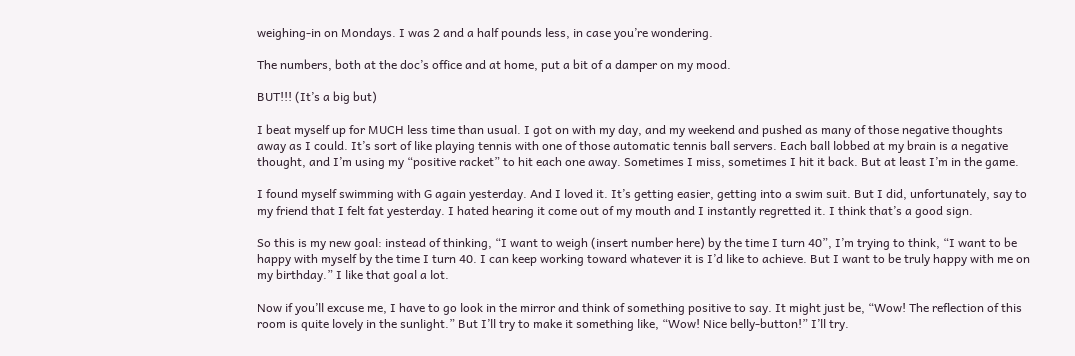weighing-in on Mondays. I was 2 and a half pounds less, in case you’re wondering.

The numbers, both at the doc’s office and at home, put a bit of a damper on my mood.

BUT!!! (It’s a big but)

I beat myself up for MUCH less time than usual. I got on with my day, and my weekend and pushed as many of those negative thoughts away as I could. It’s sort of like playing tennis with one of those automatic tennis ball servers. Each ball lobbed at my brain is a negative thought, and I’m using my “positive racket” to hit each one away. Sometimes I miss, sometimes I hit it back. But at least I’m in the game.

I found myself swimming with G again yesterday. And I loved it. It’s getting easier, getting into a swim suit. But I did, unfortunately, say to my friend that I felt fat yesterday. I hated hearing it come out of my mouth and I instantly regretted it. I think that’s a good sign.

So this is my new goal: instead of thinking, “I want to weigh (insert number here) by the time I turn 40”, I’m trying to think, “I want to be happy with myself by the time I turn 40. I can keep working toward whatever it is I’d like to achieve. But I want to be truly happy with me on my birthday.” I like that goal a lot.

Now if you’ll excuse me, I have to go look in the mirror and think of something positive to say. It might just be, “Wow! The reflection of this room is quite lovely in the sunlight.” But I’ll try to make it something like, “Wow! Nice belly-button!” I’ll try.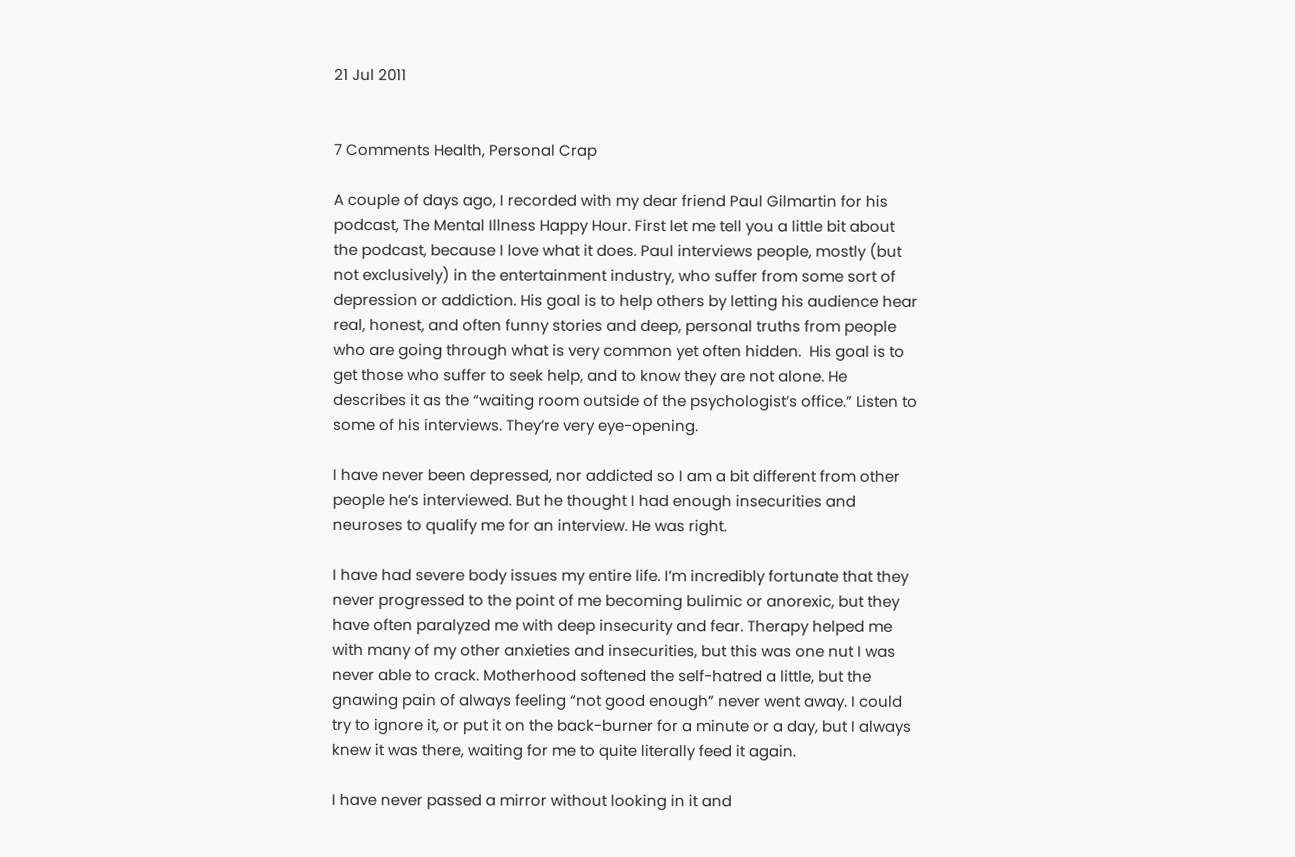21 Jul 2011


7 Comments Health, Personal Crap

A couple of days ago, I recorded with my dear friend Paul Gilmartin for his podcast, The Mental Illness Happy Hour. First let me tell you a little bit about the podcast, because I love what it does. Paul interviews people, mostly (but not exclusively) in the entertainment industry, who suffer from some sort of depression or addiction. His goal is to help others by letting his audience hear real, honest, and often funny stories and deep, personal truths from people who are going through what is very common yet often hidden.  His goal is to get those who suffer to seek help, and to know they are not alone. He describes it as the “waiting room outside of the psychologist’s office.” Listen to some of his interviews. They’re very eye-opening.

I have never been depressed, nor addicted so I am a bit different from other people he’s interviewed. But he thought I had enough insecurities and neuroses to qualify me for an interview. He was right.

I have had severe body issues my entire life. I’m incredibly fortunate that they never progressed to the point of me becoming bulimic or anorexic, but they have often paralyzed me with deep insecurity and fear. Therapy helped me with many of my other anxieties and insecurities, but this was one nut I was never able to crack. Motherhood softened the self-hatred a little, but the gnawing pain of always feeling “not good enough” never went away. I could try to ignore it, or put it on the back-burner for a minute or a day, but I always knew it was there, waiting for me to quite literally feed it again.

I have never passed a mirror without looking in it and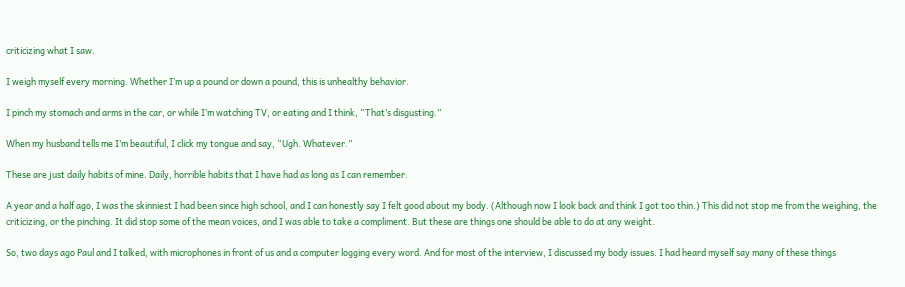criticizing what I saw.

I weigh myself every morning. Whether I’m up a pound or down a pound, this is unhealthy behavior.

I pinch my stomach and arms in the car, or while I’m watching TV, or eating and I think, “That’s disgusting.”

When my husband tells me I’m beautiful, I click my tongue and say, “Ugh. Whatever.”

These are just daily habits of mine. Daily, horrible habits that I have had as long as I can remember.

A year and a half ago, I was the skinniest I had been since high school, and I can honestly say I felt good about my body. (Although now I look back and think I got too thin.) This did not stop me from the weighing, the criticizing, or the pinching. It did stop some of the mean voices, and I was able to take a compliment. But these are things one should be able to do at any weight.

So, two days ago Paul and I talked, with microphones in front of us and a computer logging every word. And for most of the interview, I discussed my body issues. I had heard myself say many of these things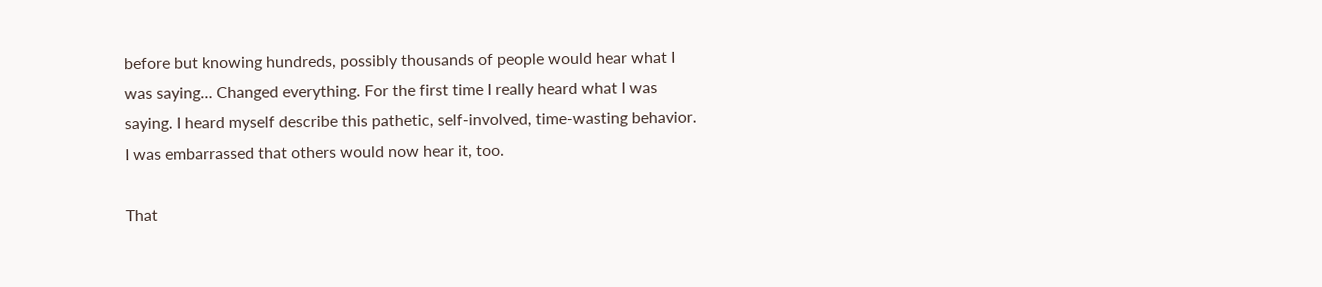before but knowing hundreds, possibly thousands of people would hear what I was saying… Changed everything. For the first time I really heard what I was saying. I heard myself describe this pathetic, self-involved, time-wasting behavior. I was embarrassed that others would now hear it, too.

That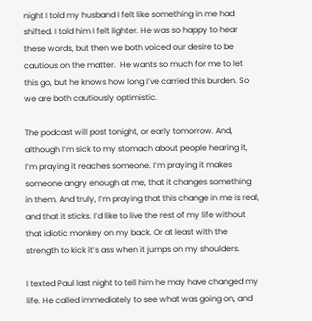night I told my husband I felt like something in me had shifted. I told him I felt lighter. He was so happy to hear these words, but then we both voiced our desire to be cautious on the matter.  He wants so much for me to let this go, but he knows how long I’ve carried this burden. So we are both cautiously optimistic.

The podcast will post tonight, or early tomorrow. And, although I’m sick to my stomach about people hearing it, I’m praying it reaches someone. I’m praying it makes someone angry enough at me, that it changes something in them. And truly, I’m praying that this change in me is real, and that it sticks. I’d like to live the rest of my life without that idiotic monkey on my back. Or at least with the strength to kick it’s ass when it jumps on my shoulders.

I texted Paul last night to tell him he may have changed my life. He called immediately to see what was going on, and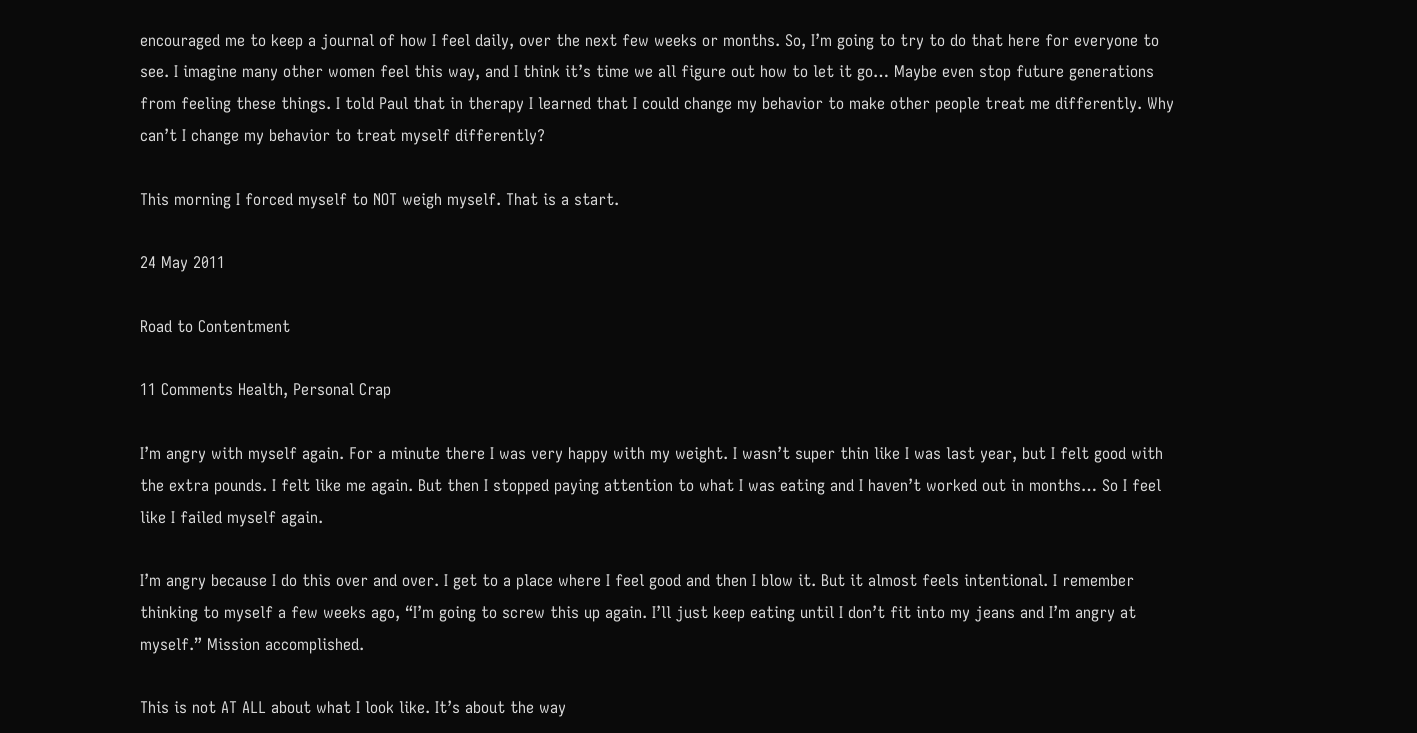encouraged me to keep a journal of how I feel daily, over the next few weeks or months. So, I’m going to try to do that here for everyone to see. I imagine many other women feel this way, and I think it’s time we all figure out how to let it go… Maybe even stop future generations from feeling these things. I told Paul that in therapy I learned that I could change my behavior to make other people treat me differently. Why can’t I change my behavior to treat myself differently?

This morning I forced myself to NOT weigh myself. That is a start.

24 May 2011

Road to Contentment

11 Comments Health, Personal Crap

I’m angry with myself again. For a minute there I was very happy with my weight. I wasn’t super thin like I was last year, but I felt good with the extra pounds. I felt like me again. But then I stopped paying attention to what I was eating and I haven’t worked out in months… So I feel like I failed myself again.

I’m angry because I do this over and over. I get to a place where I feel good and then I blow it. But it almost feels intentional. I remember thinking to myself a few weeks ago, “I’m going to screw this up again. I’ll just keep eating until I don’t fit into my jeans and I’m angry at myself.” Mission accomplished.

This is not AT ALL about what I look like. It’s about the way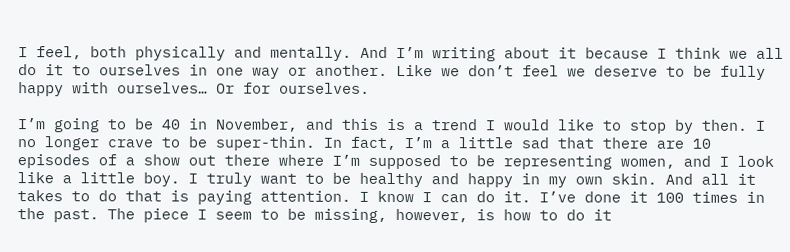I feel, both physically and mentally. And I’m writing about it because I think we all do it to ourselves in one way or another. Like we don’t feel we deserve to be fully happy with ourselves… Or for ourselves.

I’m going to be 40 in November, and this is a trend I would like to stop by then. I no longer crave to be super-thin. In fact, I’m a little sad that there are 10 episodes of a show out there where I’m supposed to be representing women, and I look like a little boy. I truly want to be healthy and happy in my own skin. And all it takes to do that is paying attention. I know I can do it. I’ve done it 100 times in the past. The piece I seem to be missing, however, is how to do it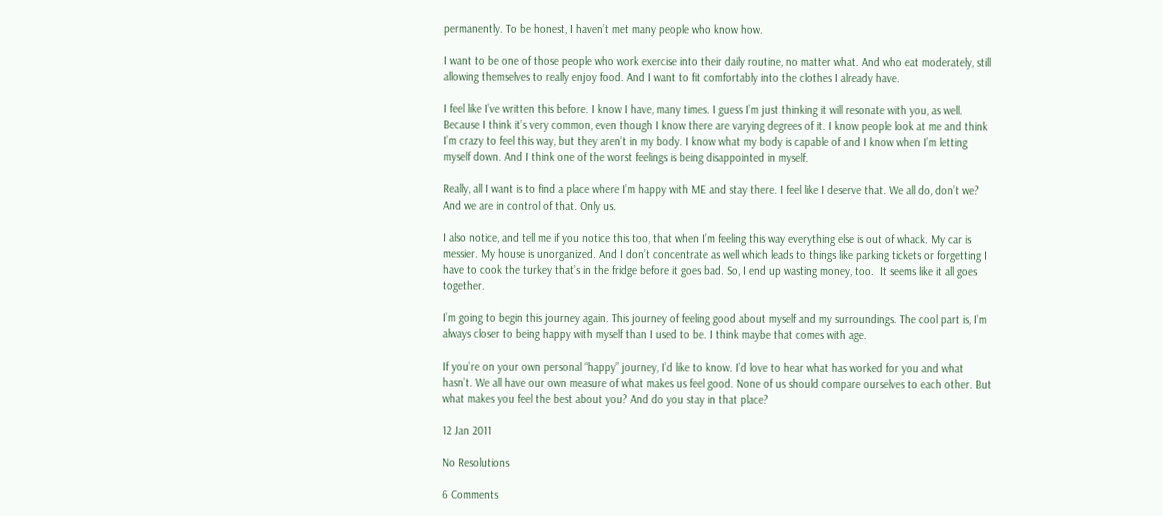permanently. To be honest, I haven’t met many people who know how.

I want to be one of those people who work exercise into their daily routine, no matter what. And who eat moderately, still allowing themselves to really enjoy food. And I want to fit comfortably into the clothes I already have.

I feel like I’ve written this before. I know I have, many times. I guess I’m just thinking it will resonate with you, as well. Because I think it’s very common, even though I know there are varying degrees of it. I know people look at me and think I’m crazy to feel this way, but they aren’t in my body. I know what my body is capable of and I know when I’m letting myself down. And I think one of the worst feelings is being disappointed in myself.

Really, all I want is to find a place where I’m happy with ME and stay there. I feel like I deserve that. We all do, don’t we? And we are in control of that. Only us.

I also notice, and tell me if you notice this too, that when I’m feeling this way everything else is out of whack. My car is messier. My house is unorganized. And I don’t concentrate as well which leads to things like parking tickets or forgetting I have to cook the turkey that’s in the fridge before it goes bad. So, I end up wasting money, too.  It seems like it all goes together.

I’m going to begin this journey again. This journey of feeling good about myself and my surroundings. The cool part is, I’m always closer to being happy with myself than I used to be. I think maybe that comes with age.

If you’re on your own personal “happy” journey, I’d like to know. I’d love to hear what has worked for you and what hasn’t. We all have our own measure of what makes us feel good. None of us should compare ourselves to each other. But what makes you feel the best about you? And do you stay in that place?

12 Jan 2011

No Resolutions

6 Comments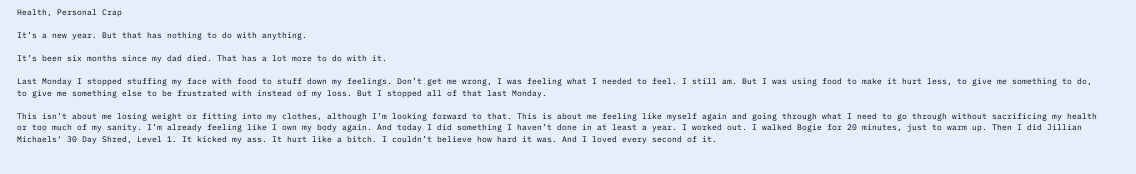Health, Personal Crap

It’s a new year. But that has nothing to do with anything.

It’s been six months since my dad died. That has a lot more to do with it.

Last Monday I stopped stuffing my face with food to stuff down my feelings. Don’t get me wrong, I was feeling what I needed to feel. I still am. But I was using food to make it hurt less, to give me something to do, to give me something else to be frustrated with instead of my loss. But I stopped all of that last Monday.

This isn’t about me losing weight or fitting into my clothes, although I’m looking forward to that. This is about me feeling like myself again and going through what I need to go through without sacrificing my health or too much of my sanity. I’m already feeling like I own my body again. And today I did something I haven’t done in at least a year. I worked out. I walked Bogie for 20 minutes, just to warm up. Then I did Jillian Michaels‘ 30 Day Shred, Level 1. It kicked my ass. It hurt like a bitch. I couldn’t believe how hard it was. And I loved every second of it.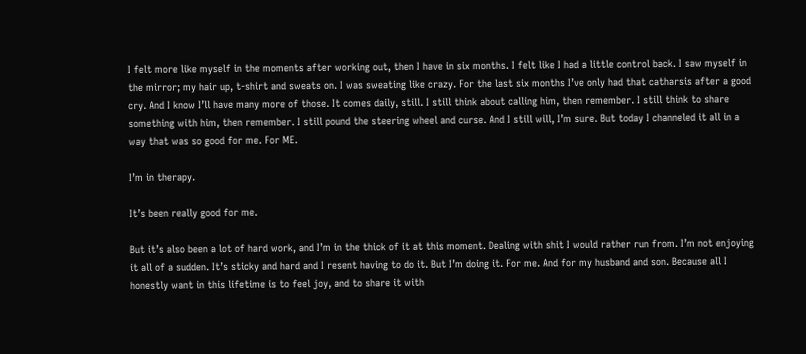I felt more like myself in the moments after working out, then I have in six months. I felt like I had a little control back. I saw myself in the mirror; my hair up, t-shirt and sweats on. I was sweating like crazy. For the last six months I’ve only had that catharsis after a good cry. And I know I’ll have many more of those. It comes daily, still. I still think about calling him, then remember. I still think to share something with him, then remember. I still pound the steering wheel and curse. And I still will, I’m sure. But today I channeled it all in a way that was so good for me. For ME.

I’m in therapy.

It’s been really good for me.

But it’s also been a lot of hard work, and I’m in the thick of it at this moment. Dealing with shit I would rather run from. I’m not enjoying it all of a sudden. It’s sticky and hard and I resent having to do it. But I’m doing it. For me. And for my husband and son. Because all I honestly want in this lifetime is to feel joy, and to share it with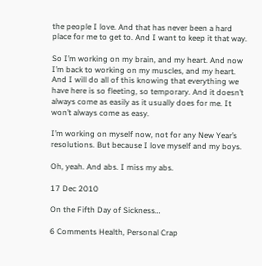the people I love. And that has never been a hard place for me to get to. And I want to keep it that way.

So I’m working on my brain, and my heart. And now I’m back to working on my muscles, and my heart. And I will do all of this knowing that everything we have here is so fleeting, so temporary. And it doesn’t always come as easily as it usually does for me. It won’t always come as easy.

I’m working on myself now, not for any New Year’s resolutions. But because I love myself and my boys.

Oh, yeah. And abs. I miss my abs.

17 Dec 2010

On the Fifth Day of Sickness…

6 Comments Health, Personal Crap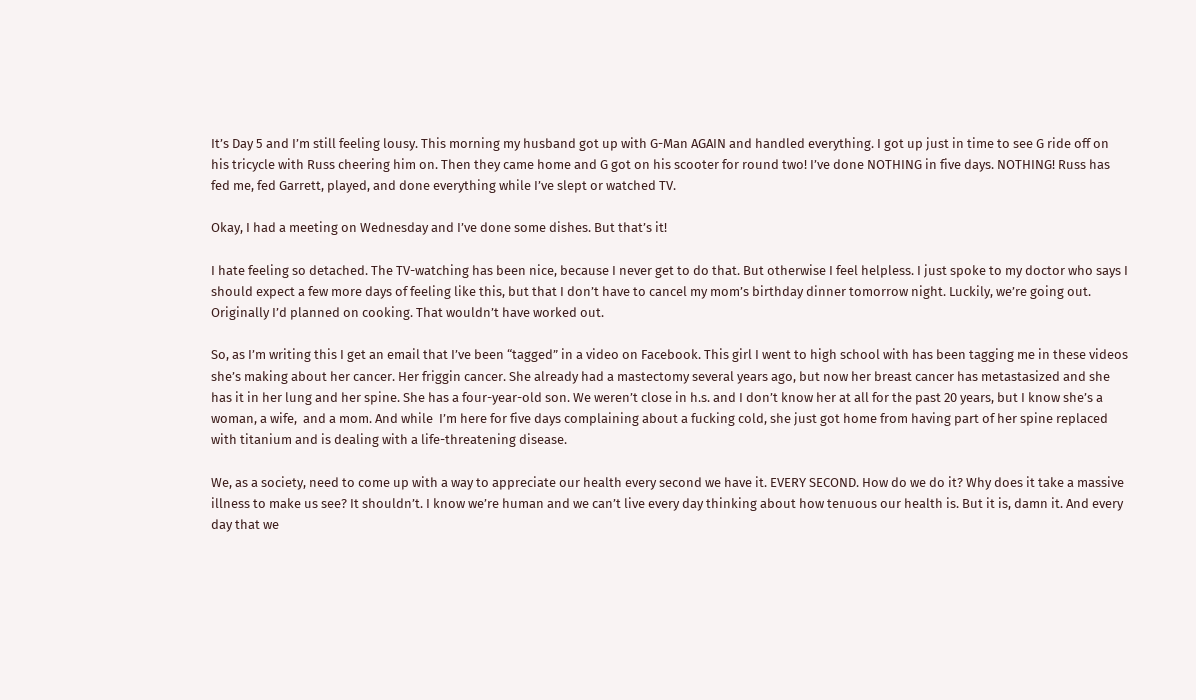It’s Day 5 and I’m still feeling lousy. This morning my husband got up with G-Man AGAIN and handled everything. I got up just in time to see G ride off on his tricycle with Russ cheering him on. Then they came home and G got on his scooter for round two! I’ve done NOTHING in five days. NOTHING! Russ has fed me, fed Garrett, played, and done everything while I’ve slept or watched TV.

Okay, I had a meeting on Wednesday and I’ve done some dishes. But that’s it!

I hate feeling so detached. The TV-watching has been nice, because I never get to do that. But otherwise I feel helpless. I just spoke to my doctor who says I should expect a few more days of feeling like this, but that I don’t have to cancel my mom’s birthday dinner tomorrow night. Luckily, we’re going out. Originally I’d planned on cooking. That wouldn’t have worked out.

So, as I’m writing this I get an email that I’ve been “tagged” in a video on Facebook. This girl I went to high school with has been tagging me in these videos she’s making about her cancer. Her friggin cancer. She already had a mastectomy several years ago, but now her breast cancer has metastasized and she has it in her lung and her spine. She has a four-year-old son. We weren’t close in h.s. and I don’t know her at all for the past 20 years, but I know she’s a woman, a wife,  and a mom. And while  I’m here for five days complaining about a fucking cold, she just got home from having part of her spine replaced with titanium and is dealing with a life-threatening disease.

We, as a society, need to come up with a way to appreciate our health every second we have it. EVERY SECOND. How do we do it? Why does it take a massive illness to make us see? It shouldn’t. I know we’re human and we can’t live every day thinking about how tenuous our health is. But it is, damn it. And every day that we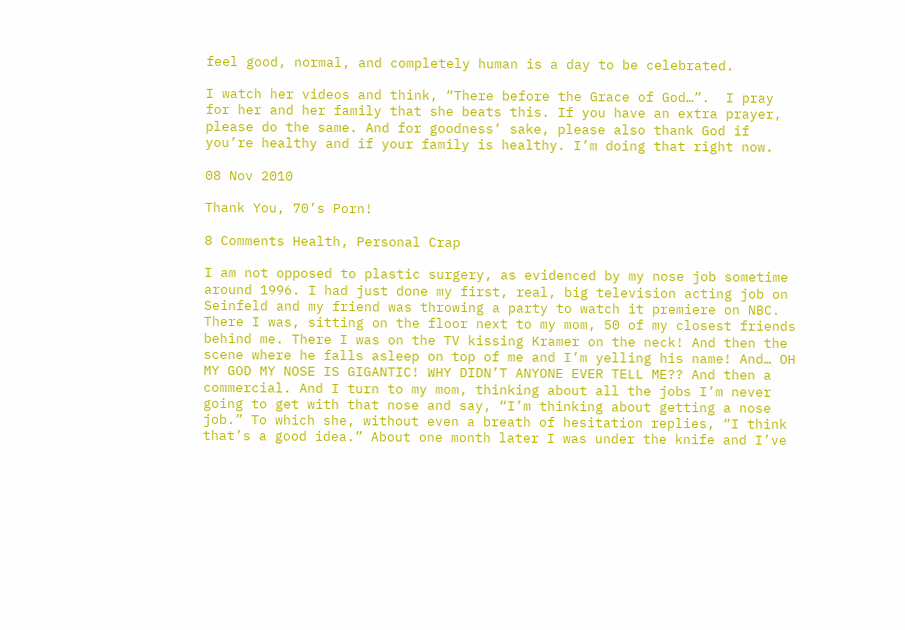feel good, normal, and completely human is a day to be celebrated.

I watch her videos and think, “There before the Grace of God…”.  I pray for her and her family that she beats this. If you have an extra prayer, please do the same. And for goodness’ sake, please also thank God if you’re healthy and if your family is healthy. I’m doing that right now.

08 Nov 2010

Thank You, 70’s Porn!

8 Comments Health, Personal Crap

I am not opposed to plastic surgery, as evidenced by my nose job sometime around 1996. I had just done my first, real, big television acting job on Seinfeld and my friend was throwing a party to watch it premiere on NBC.  There I was, sitting on the floor next to my mom, 50 of my closest friends behind me. There I was on the TV kissing Kramer on the neck! And then the scene where he falls asleep on top of me and I’m yelling his name! And… OH MY GOD MY NOSE IS GIGANTIC! WHY DIDN’T ANYONE EVER TELL ME?? And then a commercial. And I turn to my mom, thinking about all the jobs I’m never going to get with that nose and say, “I’m thinking about getting a nose job.” To which she, without even a breath of hesitation replies, “I think that’s a good idea.” About one month later I was under the knife and I’ve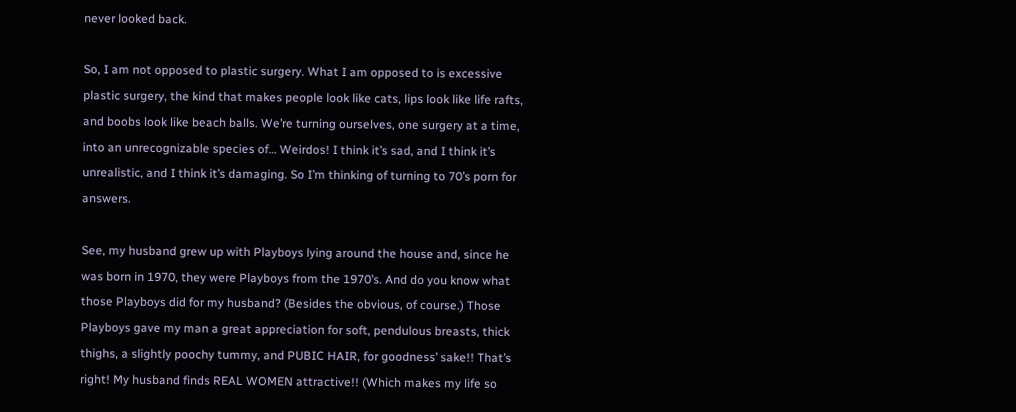never looked back.

So, I am not opposed to plastic surgery. What I am opposed to is excessive plastic surgery, the kind that makes people look like cats, lips look like life rafts,  and boobs look like beach balls. We’re turning ourselves, one surgery at a time, into an unrecognizable species of… Weirdos! I think it’s sad, and I think it’s unrealistic, and I think it’s damaging. So I’m thinking of turning to 70’s porn for answers.

See, my husband grew up with Playboys lying around the house and, since he was born in 1970, they were Playboys from the 1970’s. And do you know what those Playboys did for my husband? (Besides the obvious, of course.) Those Playboys gave my man a great appreciation for soft, pendulous breasts, thick thighs, a slightly poochy tummy, and PUBIC HAIR, for goodness’ sake!! That’s right! My husband finds REAL WOMEN attractive!! (Which makes my life so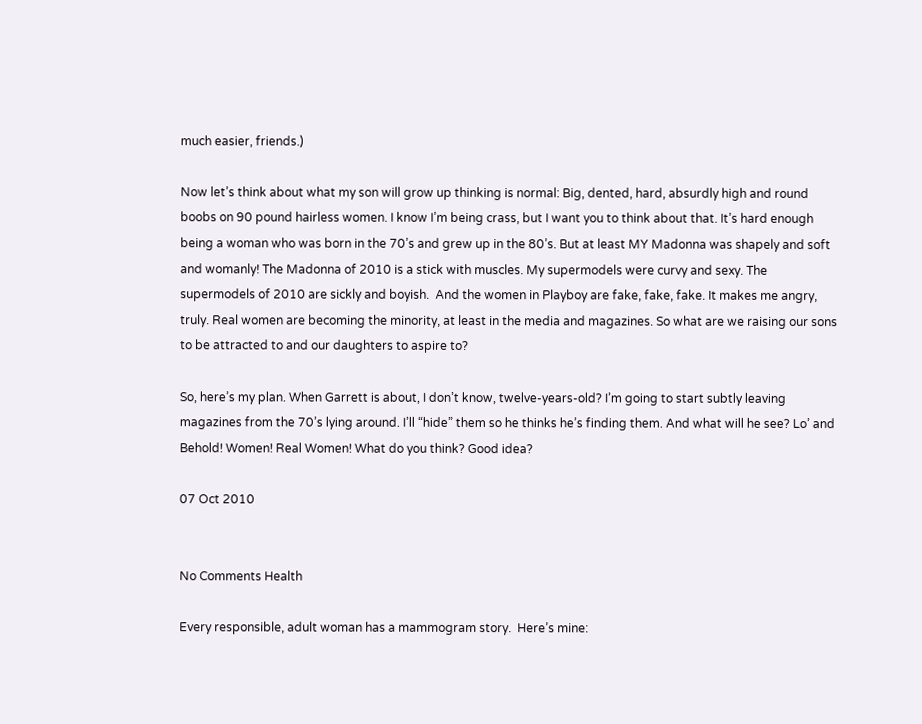much easier, friends.)

Now let’s think about what my son will grow up thinking is normal: Big, dented, hard, absurdly high and round boobs on 90 pound hairless women. I know I’m being crass, but I want you to think about that. It’s hard enough being a woman who was born in the 70’s and grew up in the 80’s. But at least MY Madonna was shapely and soft and womanly! The Madonna of 2010 is a stick with muscles. My supermodels were curvy and sexy. The supermodels of 2010 are sickly and boyish.  And the women in Playboy are fake, fake, fake. It makes me angry, truly. Real women are becoming the minority, at least in the media and magazines. So what are we raising our sons to be attracted to and our daughters to aspire to?

So, here’s my plan. When Garrett is about, I don’t know, twelve-years-old? I’m going to start subtly leaving magazines from the 70’s lying around. I’ll “hide” them so he thinks he’s finding them. And what will he see? Lo’ and Behold! Women! Real Women! What do you think? Good idea?

07 Oct 2010


No Comments Health

Every responsible, adult woman has a mammogram story.  Here’s mine: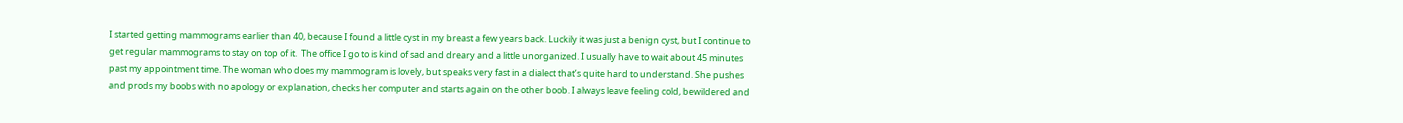I started getting mammograms earlier than 40, because I found a little cyst in my breast a few years back. Luckily it was just a benign cyst, but I continue to get regular mammograms to stay on top of it.  The office I go to is kind of sad and dreary and a little unorganized. I usually have to wait about 45 minutes past my appointment time. The woman who does my mammogram is lovely, but speaks very fast in a dialect that’s quite hard to understand. She pushes and prods my boobs with no apology or explanation, checks her computer and starts again on the other boob. I always leave feeling cold, bewildered and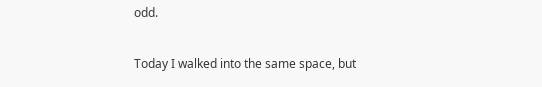odd.

Today I walked into the same space, but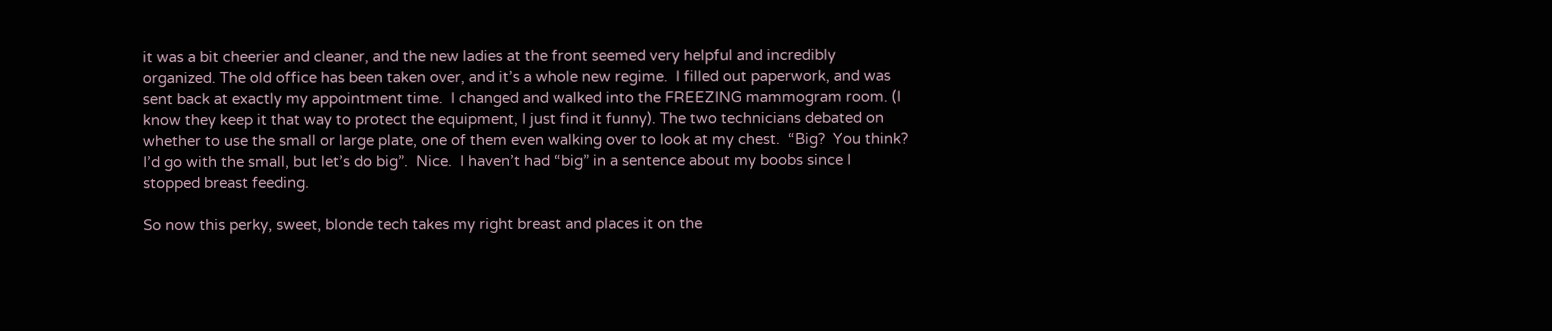it was a bit cheerier and cleaner, and the new ladies at the front seemed very helpful and incredibly organized. The old office has been taken over, and it’s a whole new regime.  I filled out paperwork, and was sent back at exactly my appointment time.  I changed and walked into the FREEZING mammogram room. (I know they keep it that way to protect the equipment, I just find it funny). The two technicians debated on whether to use the small or large plate, one of them even walking over to look at my chest.  “Big?  You think? I’d go with the small, but let’s do big”.  Nice.  I haven’t had “big” in a sentence about my boobs since I stopped breast feeding.

So now this perky, sweet, blonde tech takes my right breast and places it on the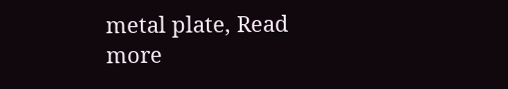metal plate, Read more